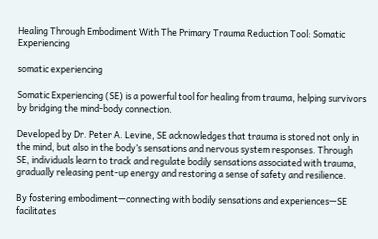Healing Through Embodiment With The Primary Trauma Reduction Tool: Somatic Experiencing

somatic experiencing

Somatic Experiencing (SE) is a powerful tool for healing from trauma, helping survivors by bridging the mind-body connection.

Developed by Dr. Peter A. Levine, SE acknowledges that trauma is stored not only in the mind, but also in the body’s sensations and nervous system responses. Through SE, individuals learn to track and regulate bodily sensations associated with trauma, gradually releasing pent-up energy and restoring a sense of safety and resilience.

By fostering embodiment—connecting with bodily sensations and experiences—SE facilitates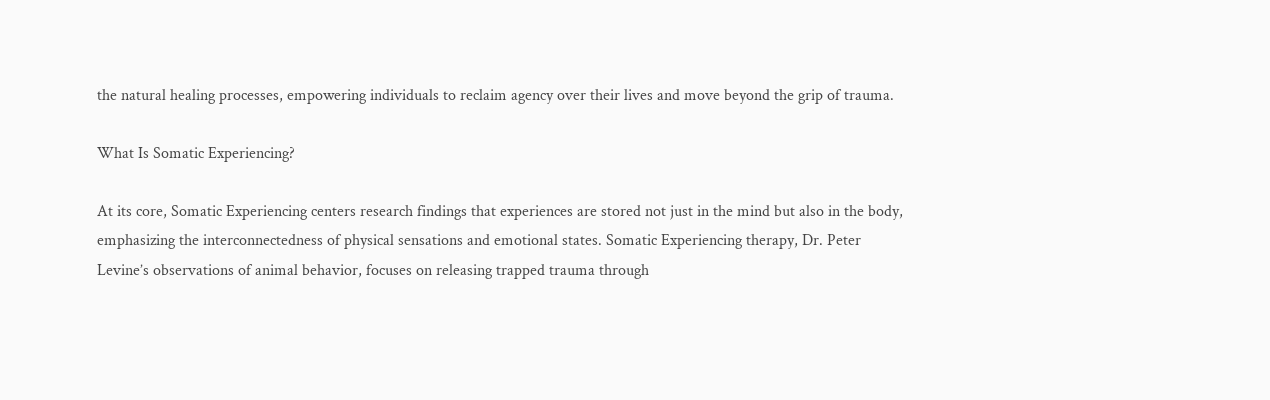the natural healing processes, empowering individuals to reclaim agency over their lives and move beyond the grip of trauma.

What Is Somatic Experiencing?

At its core, Somatic Experiencing centers research findings that experiences are stored not just in the mind but also in the body, emphasizing the interconnectedness of physical sensations and emotional states. Somatic Experiencing therapy, Dr. Peter Levine’s observations of animal behavior, focuses on releasing trapped trauma through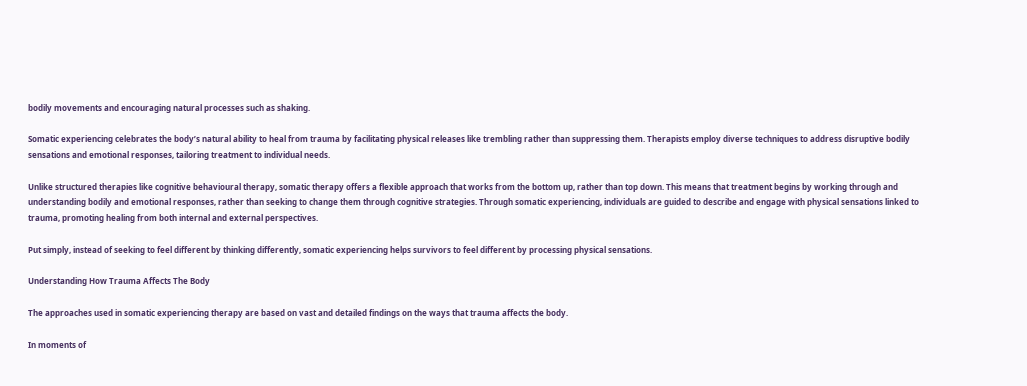bodily movements and encouraging natural processes such as shaking.

Somatic experiencing celebrates the body’s natural ability to heal from trauma by facilitating physical releases like trembling rather than suppressing them. Therapists employ diverse techniques to address disruptive bodily sensations and emotional responses, tailoring treatment to individual needs.

Unlike structured therapies like cognitive behavioural therapy, somatic therapy offers a flexible approach that works from the bottom up, rather than top down. This means that treatment begins by working through and understanding bodily and emotional responses, rather than seeking to change them through cognitive strategies. Through somatic experiencing, individuals are guided to describe and engage with physical sensations linked to trauma, promoting healing from both internal and external perspectives.

Put simply, instead of seeking to feel different by thinking differently, somatic experiencing helps survivors to feel different by processing physical sensations.

Understanding How Trauma Affects The Body

The approaches used in somatic experiencing therapy are based on vast and detailed findings on the ways that trauma affects the body.

In moments of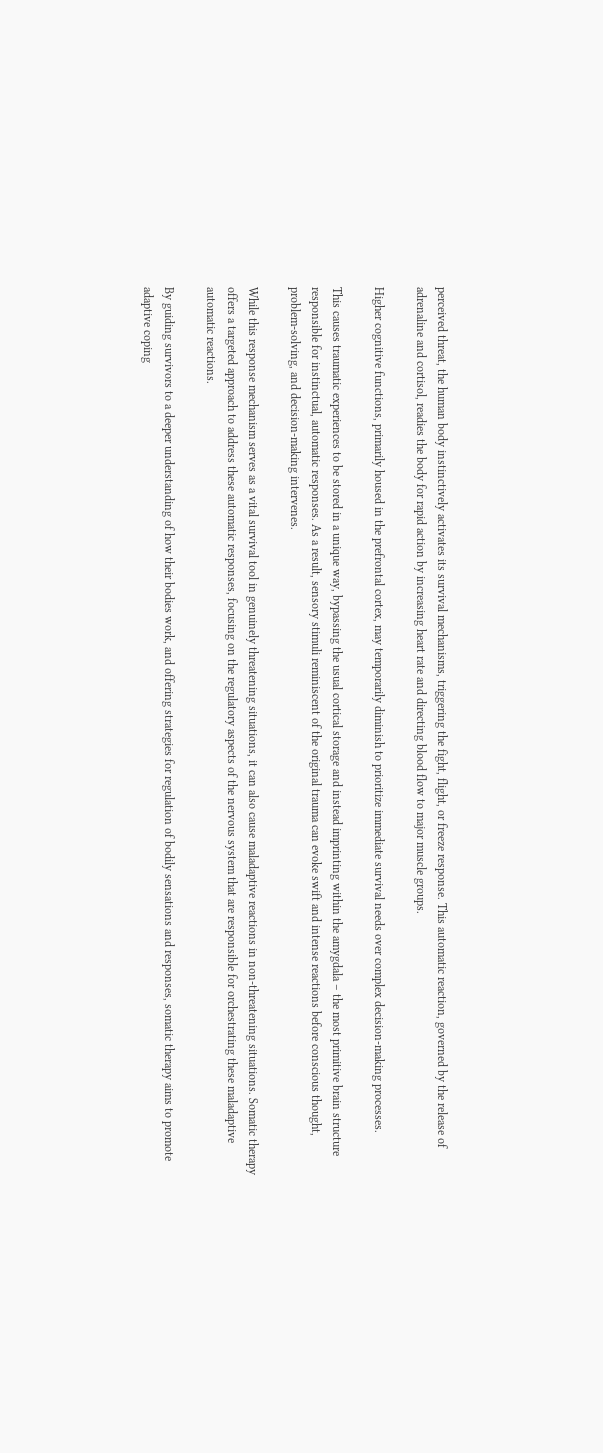perceived threat, the human body instinctively activates its survival mechanisms, triggering the fight, flight, or freeze response. This automatic reaction, governed by the release of adrenaline and cortisol, readies the body for rapid action by increasing heart rate and directing blood flow to major muscle groups.

Higher cognitive functions, primarily housed in the prefrontal cortex, may temporarily diminish to prioritize immediate survival needs over complex decision-making processes.

This causes traumatic experiences to be stored in a unique way, bypassing the usual cortical storage and instead imprinting within the amygdala – the most primitive brain structure responsible for instinctual, automatic responses. As a result, sensory stimuli reminiscent of the original trauma can evoke swift and intense reactions before conscious thought, problem-solving, and decision-making intervenes.

While this response mechanism serves as a vital survival tool in genuinely threatening situations, it can also cause maladaptive reactions in non-threatening situations. Somatic therapy offers a targeted approach to address these automatic responses, focusing on the regulatory aspects of the nervous system that are responsible for orchestrating these maladaptive automatic reactions.

By guiding survivors to a deeper understanding of how their bodies work, and offering strategies for regulation of bodily sensations and responses, somatic therapy aims to promote adaptive coping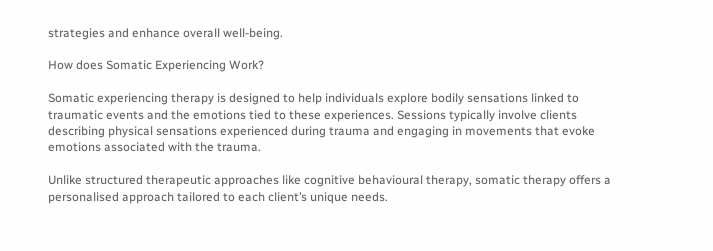strategies and enhance overall well-being.

How does Somatic Experiencing Work?

Somatic experiencing therapy is designed to help individuals explore bodily sensations linked to traumatic events and the emotions tied to these experiences. Sessions typically involve clients describing physical sensations experienced during trauma and engaging in movements that evoke emotions associated with the trauma.

Unlike structured therapeutic approaches like cognitive behavioural therapy, somatic therapy offers a personalised approach tailored to each client’s unique needs.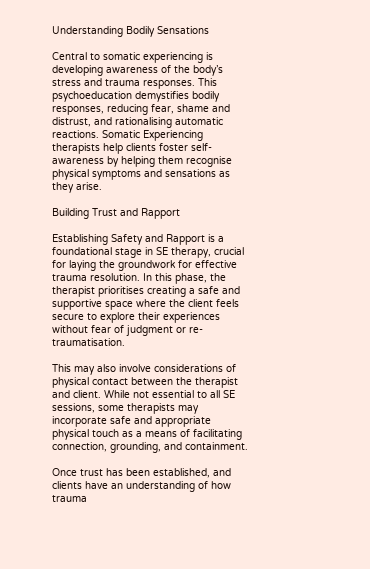Understanding Bodily Sensations

Central to somatic experiencing is developing awareness of the body’s stress and trauma responses. This psychoeducation demystifies bodily responses, reducing fear, shame and distrust, and rationalising automatic reactions. Somatic Experiencing therapists help clients foster self-awareness by helping them recognise physical symptoms and sensations as they arise.

Building Trust and Rapport

Establishing Safety and Rapport is a foundational stage in SE therapy, crucial for laying the groundwork for effective trauma resolution. In this phase, the therapist prioritises creating a safe and supportive space where the client feels secure to explore their experiences without fear of judgment or re-traumatisation.

This may also involve considerations of physical contact between the therapist and client. While not essential to all SE sessions, some therapists may incorporate safe and appropriate physical touch as a means of facilitating connection, grounding, and containment.

Once trust has been established, and clients have an understanding of how trauma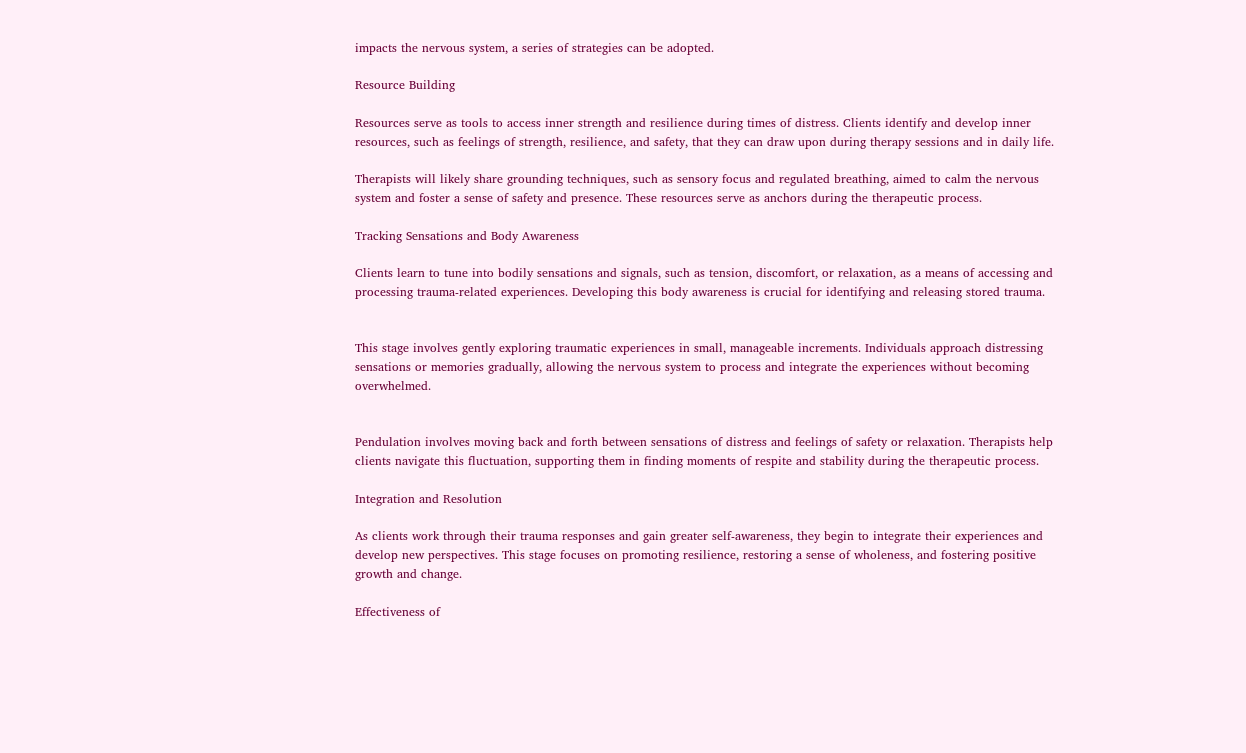impacts the nervous system, a series of strategies can be adopted.

Resource Building

Resources serve as tools to access inner strength and resilience during times of distress. Clients identify and develop inner resources, such as feelings of strength, resilience, and safety, that they can draw upon during therapy sessions and in daily life.

Therapists will likely share grounding techniques, such as sensory focus and regulated breathing, aimed to calm the nervous system and foster a sense of safety and presence. These resources serve as anchors during the therapeutic process.

Tracking Sensations and Body Awareness

Clients learn to tune into bodily sensations and signals, such as tension, discomfort, or relaxation, as a means of accessing and processing trauma-related experiences. Developing this body awareness is crucial for identifying and releasing stored trauma.


This stage involves gently exploring traumatic experiences in small, manageable increments. Individuals approach distressing sensations or memories gradually, allowing the nervous system to process and integrate the experiences without becoming overwhelmed.


Pendulation involves moving back and forth between sensations of distress and feelings of safety or relaxation. Therapists help clients navigate this fluctuation, supporting them in finding moments of respite and stability during the therapeutic process.

Integration and Resolution

As clients work through their trauma responses and gain greater self-awareness, they begin to integrate their experiences and develop new perspectives. This stage focuses on promoting resilience, restoring a sense of wholeness, and fostering positive growth and change.

Effectiveness of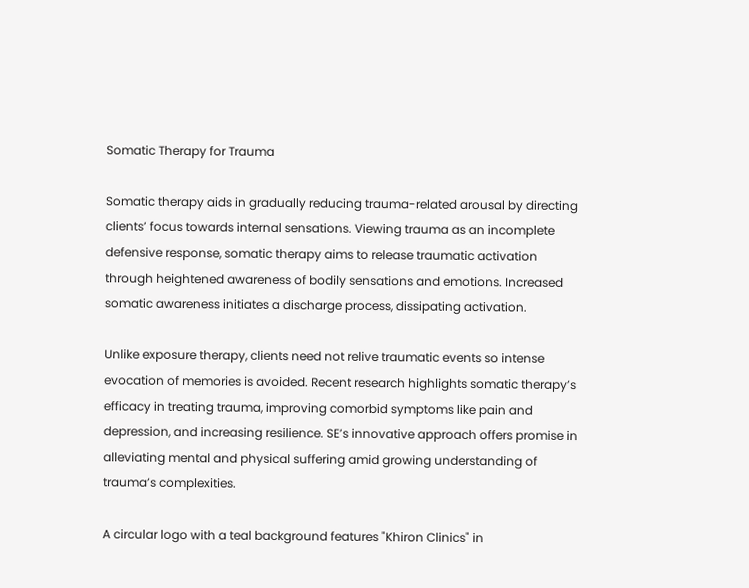Somatic Therapy for Trauma

Somatic therapy aids in gradually reducing trauma-related arousal by directing clients’ focus towards internal sensations. Viewing trauma as an incomplete defensive response, somatic therapy aims to release traumatic activation through heightened awareness of bodily sensations and emotions. Increased somatic awareness initiates a discharge process, dissipating activation.

Unlike exposure therapy, clients need not relive traumatic events so intense evocation of memories is avoided. Recent research highlights somatic therapy’s efficacy in treating trauma, improving comorbid symptoms like pain and depression, and increasing resilience. SE’s innovative approach offers promise in alleviating mental and physical suffering amid growing understanding of trauma’s complexities.

A circular logo with a teal background features "Khiron Clinics" in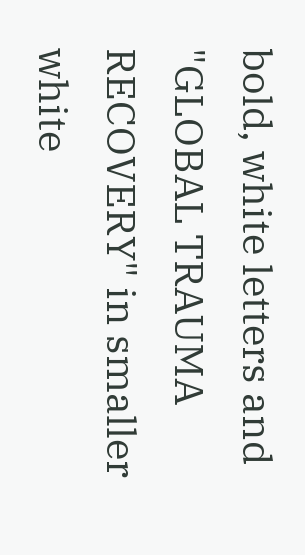bold, white letters and "GLOBAL TRAUMA RECOVERY" in smaller white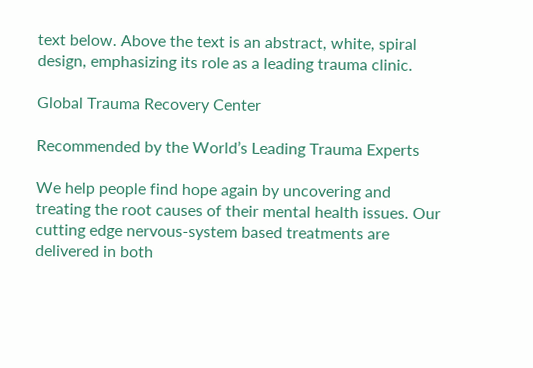text below. Above the text is an abstract, white, spiral design, emphasizing its role as a leading trauma clinic.

Global Trauma Recovery Center

Recommended by the World’s Leading Trauma Experts

We help people find hope again by uncovering and treating the root causes of their mental health issues. Our cutting edge nervous-system based treatments are delivered in both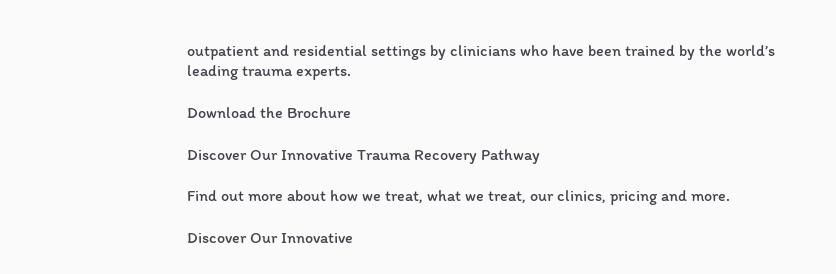outpatient and residential settings by clinicians who have been trained by the world’s leading trauma experts.

Download the Brochure

Discover Our Innovative Trauma Recovery Pathway

Find out more about how we treat, what we treat, our clinics, pricing and more.

Discover Our Innovative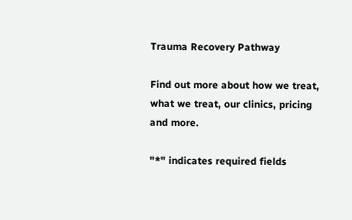Trauma Recovery Pathway

Find out more about how we treat, what we treat, our clinics, pricing and more.

"*" indicates required fields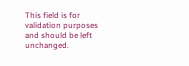This field is for validation purposes and should be left unchanged.